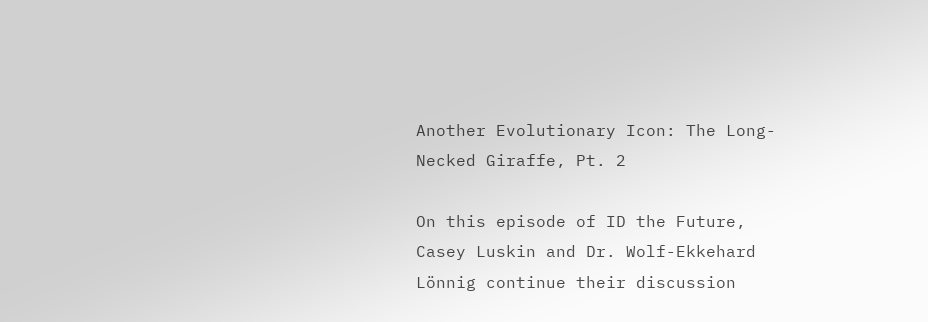Another Evolutionary Icon: The Long-Necked Giraffe, Pt. 2

On this episode of ID the Future, Casey Luskin and Dr. Wolf-Ekkehard Lönnig continue their discussion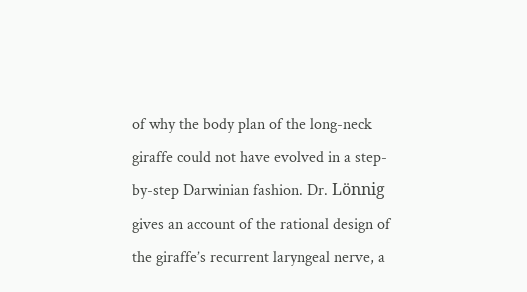of why the body plan of the long-neck giraffe could not have evolved in a step-by-step Darwinian fashion. Dr. Lönnig gives an account of the rational design of the giraffe’s recurrent laryngeal nerve, a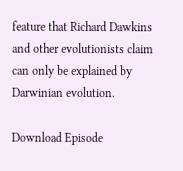feature that Richard Dawkins and other evolutionists claim can only be explained by Darwinian evolution.

Download Episode